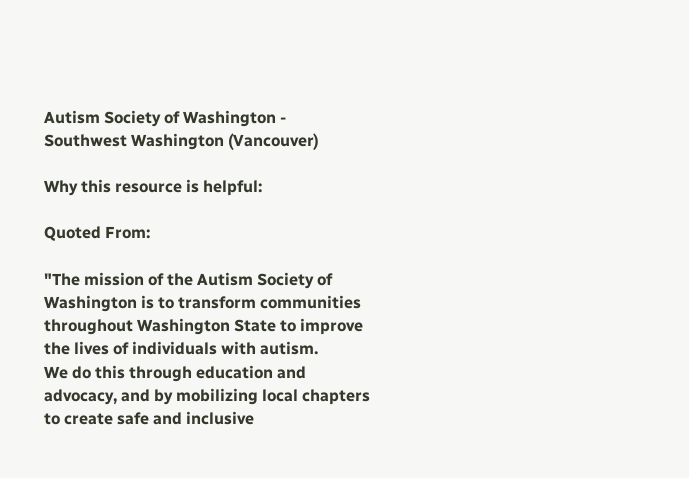Autism Society of Washington - Southwest Washington (Vancouver)

Why this resource is helpful:

Quoted From:

"The mission of the Autism Society of Washington is to transform communities throughout Washington State to improve the lives of individuals with autism.
We do this through education and advocacy, and by mobilizing local chapters to create safe and inclusive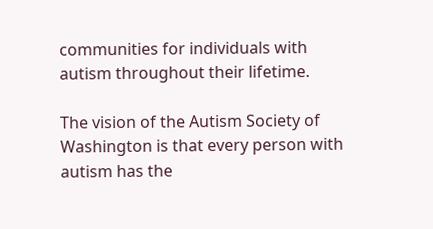communities for individuals with autism throughout their lifetime.

The vision of the Autism Society of Washington is that every person with autism has the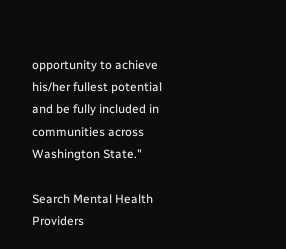opportunity to achieve his/her fullest potential and be fully included in communities across Washington State."

Search Mental Health Providers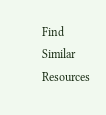Find Similar Resources